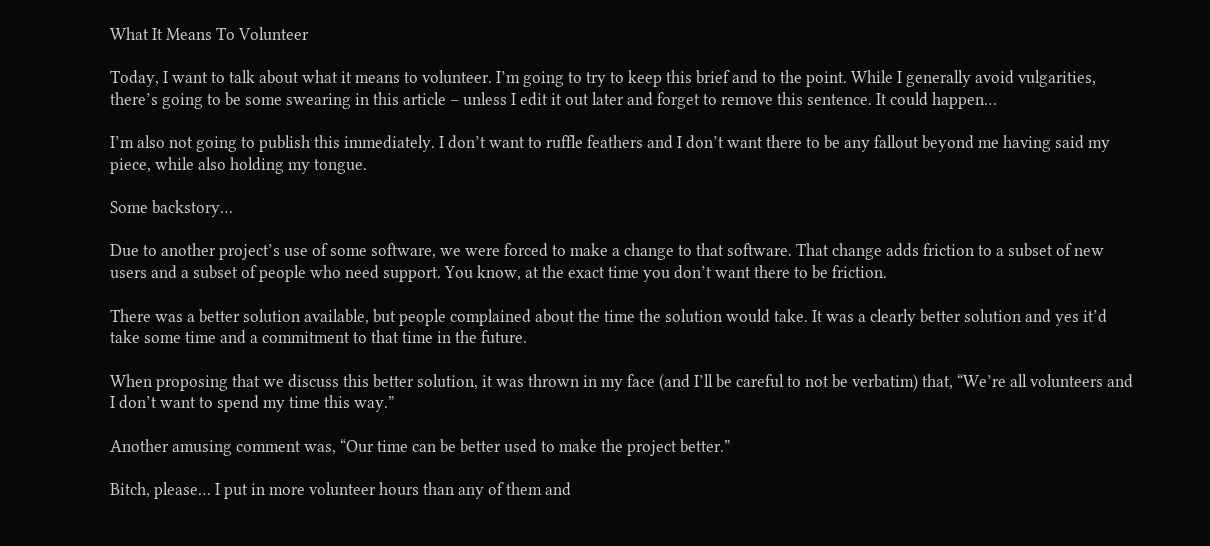What It Means To Volunteer

Today, I want to talk about what it means to volunteer. I’m going to try to keep this brief and to the point. While I generally avoid vulgarities, there’s going to be some swearing in this article – unless I edit it out later and forget to remove this sentence. It could happen…

I’m also not going to publish this immediately. I don’t want to ruffle feathers and I don’t want there to be any fallout beyond me having said my piece, while also holding my tongue.

Some backstory…

Due to another project’s use of some software, we were forced to make a change to that software. That change adds friction to a subset of new users and a subset of people who need support. You know, at the exact time you don’t want there to be friction.

There was a better solution available, but people complained about the time the solution would take. It was a clearly better solution and yes it’d take some time and a commitment to that time in the future.

When proposing that we discuss this better solution, it was thrown in my face (and I’ll be careful to not be verbatim) that, “We’re all volunteers and I don’t want to spend my time this way.”

Another amusing comment was, “Our time can be better used to make the project better.”

Bitch, please… I put in more volunteer hours than any of them and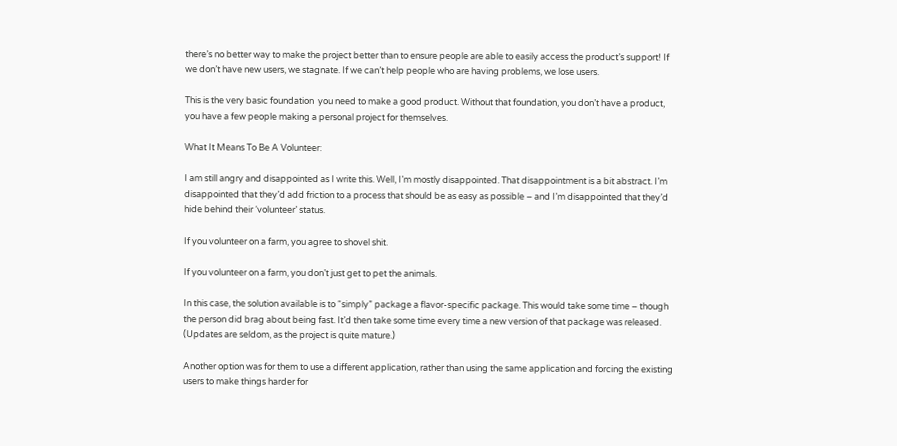there’s no better way to make the project better than to ensure people are able to easily access the product’s support! If we don’t have new users, we stagnate. If we can’t help people who are having problems, we lose users.

This is the very basic foundation  you need to make a good product. Without that foundation, you don’t have a product, you have a few people making a personal project for themselves.

What It Means To Be A Volunteer:

I am still angry and disappointed as I write this. Well, I’m mostly disappointed. That disappointment is a bit abstract. I’m disappointed that they’d add friction to a process that should be as easy as possible – and I’m disappointed that they’d hide behind their ‘volunteer’ status.

If you volunteer on a farm, you agree to shovel shit.

If you volunteer on a farm, you don’t just get to pet the animals.

In this case, the solution available is to “simply” package a flavor-specific package. This would take some time – though the person did brag about being fast. It’d then take some time every time a new version of that package was released. (Updates are seldom, as the project is quite mature.)

Another option was for them to use a different application, rather than using the same application and forcing the existing users to make things harder for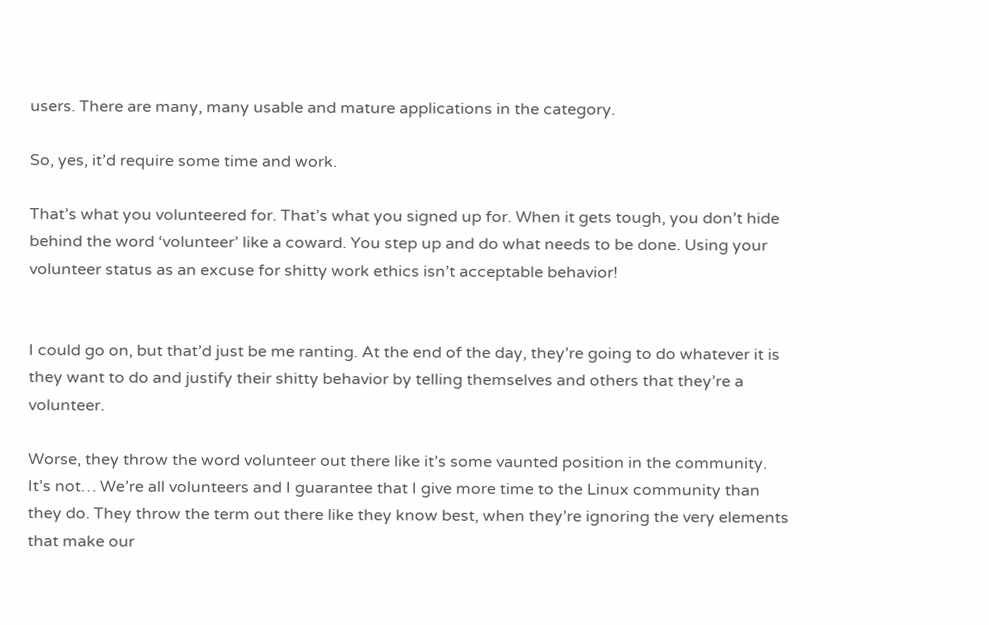users. There are many, many usable and mature applications in the category.

So, yes, it’d require some time and work.

That’s what you volunteered for. That’s what you signed up for. When it gets tough, you don’t hide behind the word ‘volunteer’ like a coward. You step up and do what needs to be done. Using your volunteer status as an excuse for shitty work ethics isn’t acceptable behavior!


I could go on, but that’d just be me ranting. At the end of the day, they’re going to do whatever it is they want to do and justify their shitty behavior by telling themselves and others that they’re a volunteer.

Worse, they throw the word volunteer out there like it’s some vaunted position in the community. It’s not… We’re all volunteers and I guarantee that I give more time to the Linux community than they do. They throw the term out there like they know best, when they’re ignoring the very elements that make our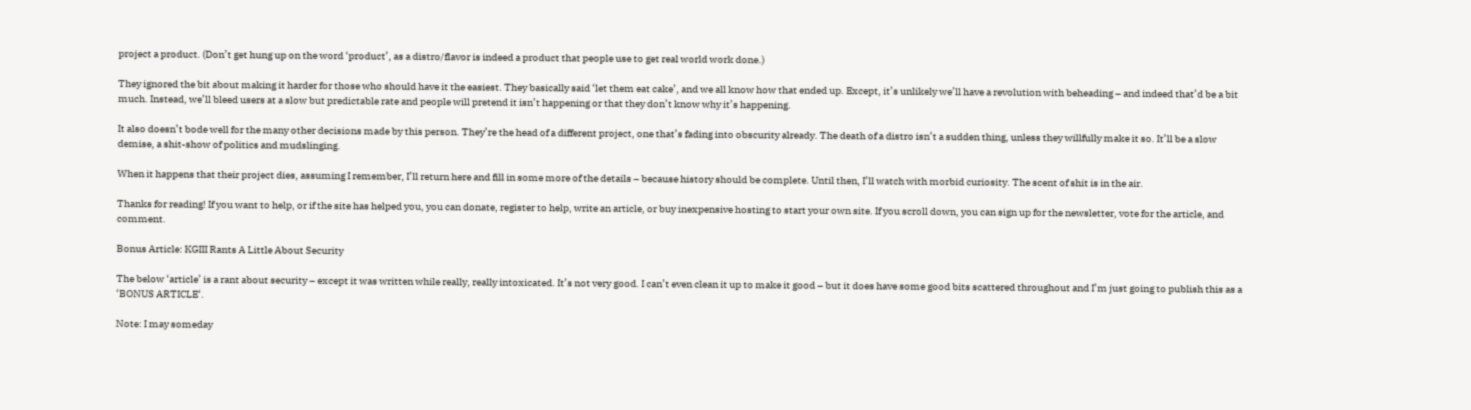project a product. (Don’t get hung up on the word ‘product’, as a distro/flavor is indeed a product that people use to get real world work done.)

They ignored the bit about making it harder for those who should have it the easiest. They basically said ‘let them eat cake’, and we all know how that ended up. Except, it’s unlikely we’ll have a revolution with beheading – and indeed that’d be a bit much. Instead, we’ll bleed users at a slow but predictable rate and people will pretend it isn’t happening or that they don’t know why it’s happening.

It also doesn’t bode well for the many other decisions made by this person. They’re the head of a different project, one that’s fading into obscurity already. The death of a distro isn’t a sudden thing, unless they willfully make it so. It’ll be a slow demise, a shit-show of politics and mudslinging.

When it happens that their project dies, assuming I remember, I’ll return here and fill in some more of the details – because history should be complete. Until then, I’ll watch with morbid curiosity. The scent of shit is in the air.

Thanks for reading! If you want to help, or if the site has helped you, you can donate, register to help, write an article, or buy inexpensive hosting to start your own site. If you scroll down, you can sign up for the newsletter, vote for the article, and comment.

Bonus Article: KGIII Rants A Little About Security

The below ‘article’ is a rant about security – except it was written while really, really intoxicated. It’s not very good. I can’t even clean it up to make it good – but it does have some good bits scattered throughout and I’m just going to publish this as a ‘BONUS ARTICLE‘.

Note: I may someday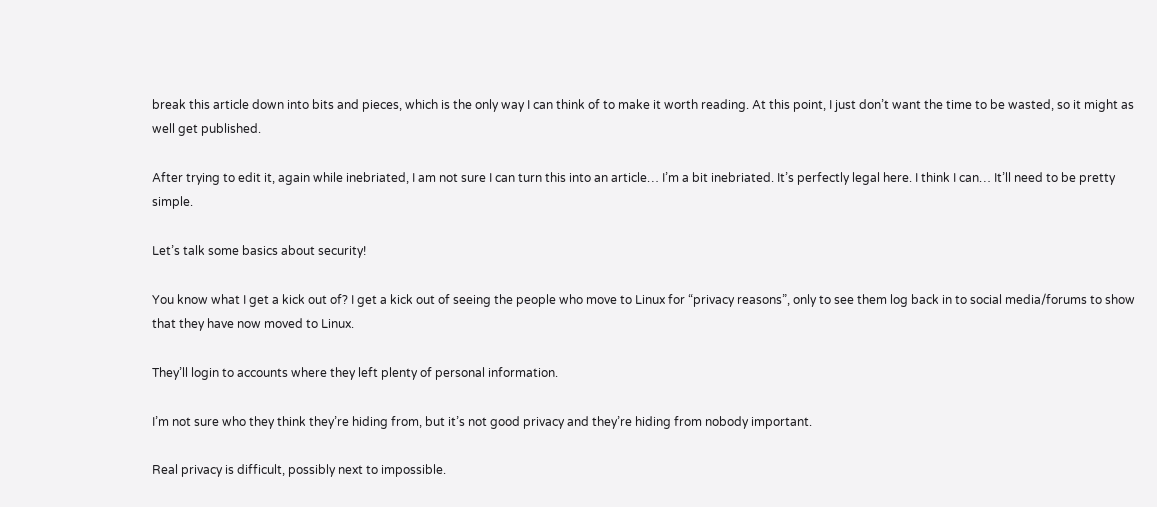break this article down into bits and pieces, which is the only way I can think of to make it worth reading. At this point, I just don’t want the time to be wasted, so it might as well get published.

After trying to edit it, again while inebriated, I am not sure I can turn this into an article… I’m a bit inebriated. It’s perfectly legal here. I think I can… It’ll need to be pretty simple.

Let’s talk some basics about security!

You know what I get a kick out of? I get a kick out of seeing the people who move to Linux for “privacy reasons”, only to see them log back in to social media/forums to show that they have now moved to Linux.

They’ll login to accounts where they left plenty of personal information.

I’m not sure who they think they’re hiding from, but it’s not good privacy and they’re hiding from nobody important.

Real privacy is difficult, possibly next to impossible.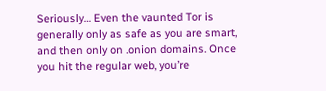Seriously… Even the vaunted Tor is generally only as safe as you are smart, and then only on .onion domains. Once you hit the regular web, you’re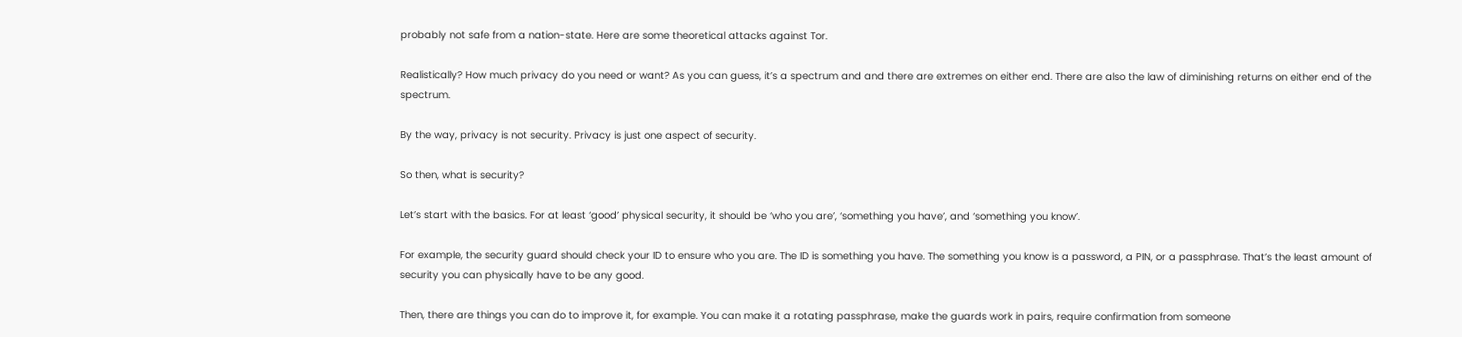probably not safe from a nation-state. Here are some theoretical attacks against Tor.

Realistically? How much privacy do you need or want? As you can guess, it’s a spectrum and and there are extremes on either end. There are also the law of diminishing returns on either end of the spectrum.

By the way, privacy is not security. Privacy is just one aspect of security.

So then, what is security?

Let’s start with the basics. For at least ‘good’ physical security, it should be ‘who you are’, ‘something you have’, and ‘something you know’.

For example, the security guard should check your ID to ensure who you are. The ID is something you have. The something you know is a password, a PIN, or a passphrase. That’s the least amount of security you can physically have to be any good.

Then, there are things you can do to improve it, for example. You can make it a rotating passphrase, make the guards work in pairs, require confirmation from someone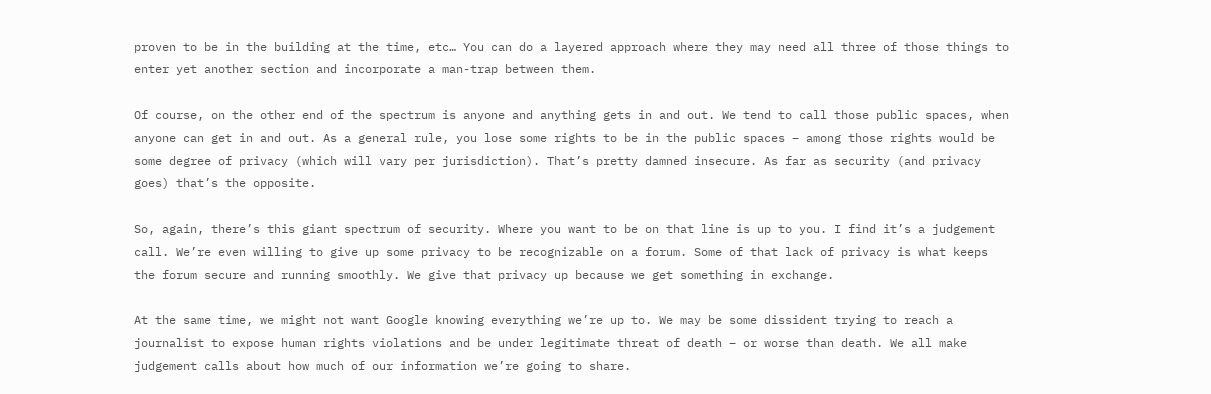proven to be in the building at the time, etc… You can do a layered approach where they may need all three of those things to enter yet another section and incorporate a man-trap between them.

Of course, on the other end of the spectrum is anyone and anything gets in and out. We tend to call those public spaces, when anyone can get in and out. As a general rule, you lose some rights to be in the public spaces – among those rights would be some degree of privacy (which will vary per jurisdiction). That’s pretty damned insecure. As far as security (and privacy goes) that’s the opposite.

So, again, there’s this giant spectrum of security. Where you want to be on that line is up to you. I find it’s a judgement call. We’re even willing to give up some privacy to be recognizable on a forum. Some of that lack of privacy is what keeps the forum secure and running smoothly. We give that privacy up because we get something in exchange.

At the same time, we might not want Google knowing everything we’re up to. We may be some dissident trying to reach a journalist to expose human rights violations and be under legitimate threat of death – or worse than death. We all make judgement calls about how much of our information we’re going to share.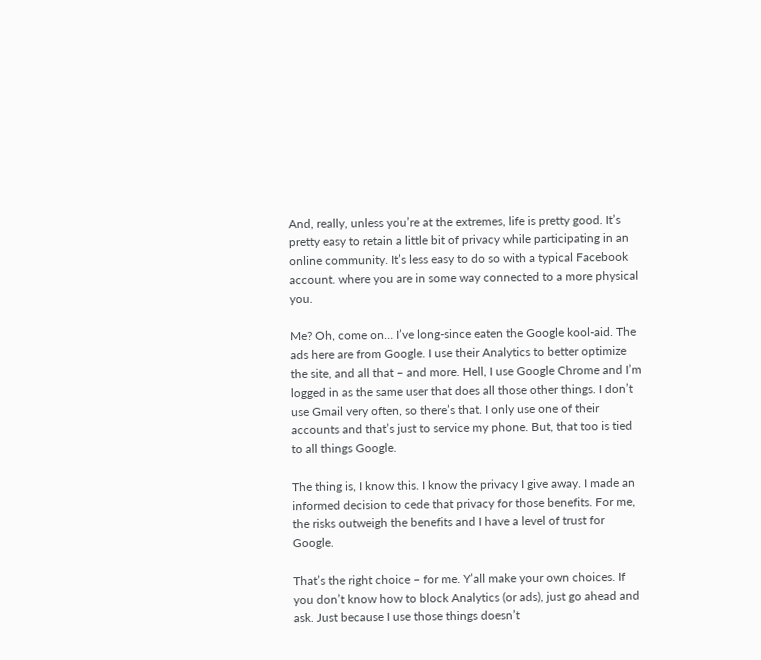And, really, unless you’re at the extremes, life is pretty good. It’s pretty easy to retain a little bit of privacy while participating in an online community. It’s less easy to do so with a typical Facebook account. where you are in some way connected to a more physical you.

Me? Oh, come on… I’ve long-since eaten the Google kool-aid. The ads here are from Google. I use their Analytics to better optimize the site, and all that – and more. Hell, I use Google Chrome and I’m logged in as the same user that does all those other things. I don’t use Gmail very often, so there’s that. I only use one of their accounts and that’s just to service my phone. But, that too is tied to all things Google.

The thing is, I know this. I know the privacy I give away. I made an informed decision to cede that privacy for those benefits. For me, the risks outweigh the benefits and I have a level of trust for Google.

That’s the right choice – for me. Y’all make your own choices. If you don’t know how to block Analytics (or ads), just go ahead and ask. Just because I use those things doesn’t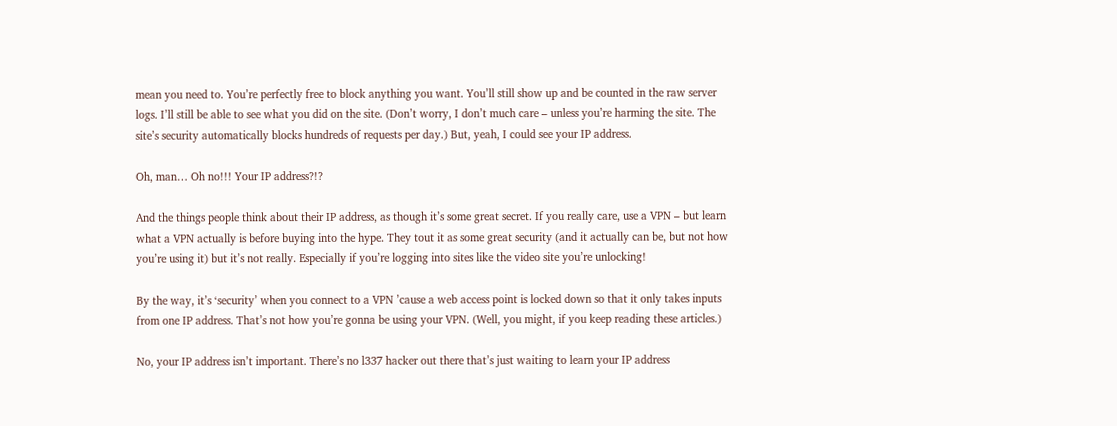mean you need to. You’re perfectly free to block anything you want. You’ll still show up and be counted in the raw server logs. I’ll still be able to see what you did on the site. (Don’t worry, I don’t much care – unless you’re harming the site. The site’s security automatically blocks hundreds of requests per day.) But, yeah, I could see your IP address.

Oh, man… Oh no!!! Your IP address?!?

And the things people think about their IP address, as though it’s some great secret. If you really care, use a VPN – but learn what a VPN actually is before buying into the hype. They tout it as some great security (and it actually can be, but not how you’re using it) but it’s not really. Especially if you’re logging into sites like the video site you’re unlocking!

By the way, it’s ‘security’ when you connect to a VPN ’cause a web access point is locked down so that it only takes inputs from one IP address. That’s not how you’re gonna be using your VPN. (Well, you might, if you keep reading these articles.)

No, your IP address isn’t important. There’s no l337 hacker out there that’s just waiting to learn your IP address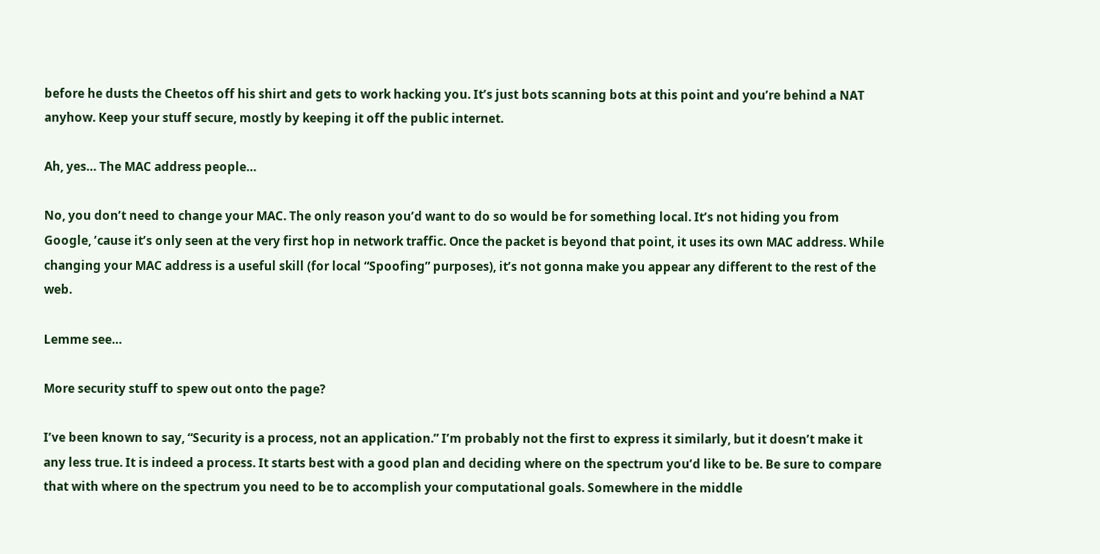before he dusts the Cheetos off his shirt and gets to work hacking you. It’s just bots scanning bots at this point and you’re behind a NAT anyhow. Keep your stuff secure, mostly by keeping it off the public internet.

Ah, yes… The MAC address people…

No, you don’t need to change your MAC. The only reason you’d want to do so would be for something local. It’s not hiding you from Google, ’cause it’s only seen at the very first hop in network traffic. Once the packet is beyond that point, it uses its own MAC address. While changing your MAC address is a useful skill (for local “Spoofing” purposes), it’s not gonna make you appear any different to the rest of the web.

Lemme see…

More security stuff to spew out onto the page?

I’ve been known to say, “Security is a process, not an application.” I’m probably not the first to express it similarly, but it doesn’t make it any less true. It is indeed a process. It starts best with a good plan and deciding where on the spectrum you’d like to be. Be sure to compare that with where on the spectrum you need to be to accomplish your computational goals. Somewhere in the middle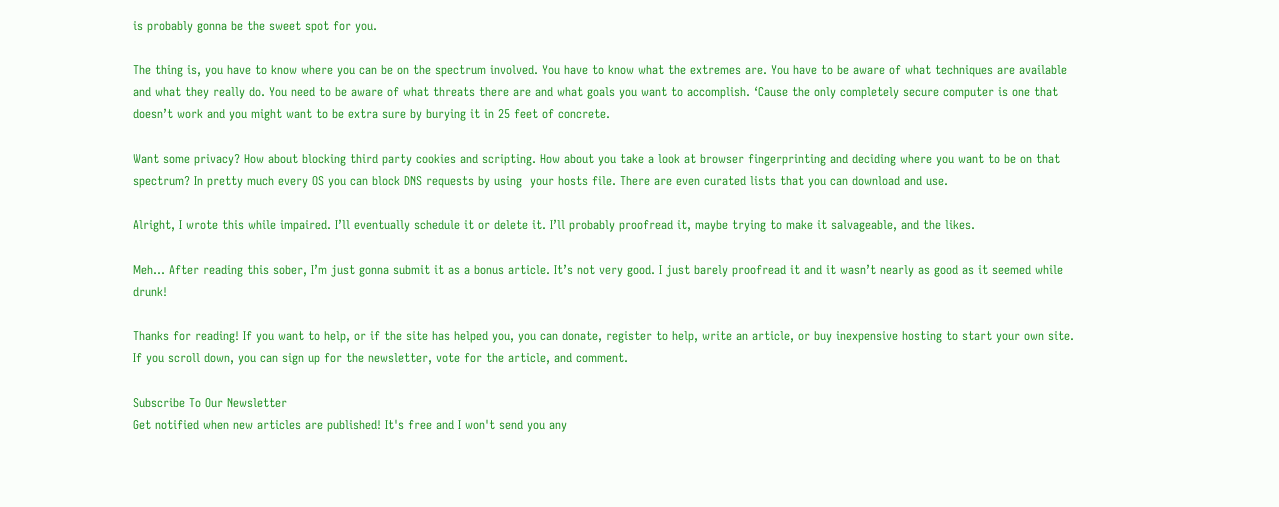is probably gonna be the sweet spot for you.

The thing is, you have to know where you can be on the spectrum involved. You have to know what the extremes are. You have to be aware of what techniques are available and what they really do. You need to be aware of what threats there are and what goals you want to accomplish. ‘Cause the only completely secure computer is one that doesn’t work and you might want to be extra sure by burying it in 25 feet of concrete.

Want some privacy? How about blocking third party cookies and scripting. How about you take a look at browser fingerprinting and deciding where you want to be on that spectrum? In pretty much every OS you can block DNS requests by using  your hosts file. There are even curated lists that you can download and use.

Alright, I wrote this while impaired. I’ll eventually schedule it or delete it. I’ll probably proofread it, maybe trying to make it salvageable, and the likes.

Meh… After reading this sober, I’m just gonna submit it as a bonus article. It’s not very good. I just barely proofread it and it wasn’t nearly as good as it seemed while drunk!

Thanks for reading! If you want to help, or if the site has helped you, you can donate, register to help, write an article, or buy inexpensive hosting to start your own site. If you scroll down, you can sign up for the newsletter, vote for the article, and comment.

Subscribe To Our Newsletter
Get notified when new articles are published! It's free and I won't send you any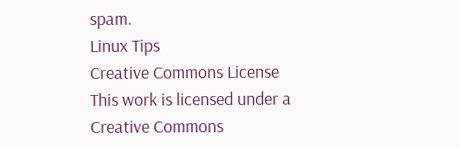spam.
Linux Tips
Creative Commons License
This work is licensed under a Creative Commons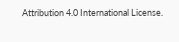Attribution 4.0 International License.